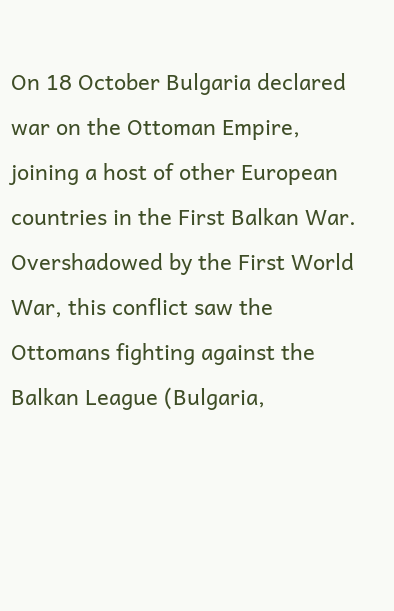On 18 October Bulgaria declared war on the Ottoman Empire, joining a host of other European countries in the First Balkan War. Overshadowed by the First World War, this conflict saw the Ottomans fighting against the Balkan League (Bulgaria,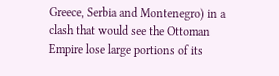Greece, Serbia and Montenegro) in a clash that would see the Ottoman Empire lose large portions of its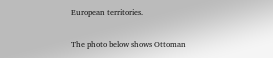European territories.

The photo below shows Ottoman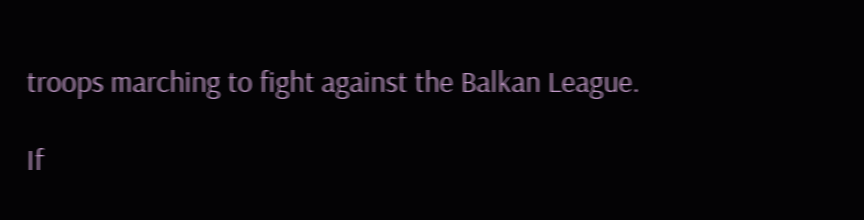troops marching to fight against the Balkan League.

If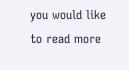you would like to read more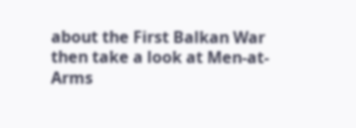about the First Balkan War then take a look at Men-at-Arms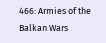466: Armies of the Balkan Wars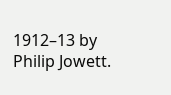1912–13 by Philip Jowett.